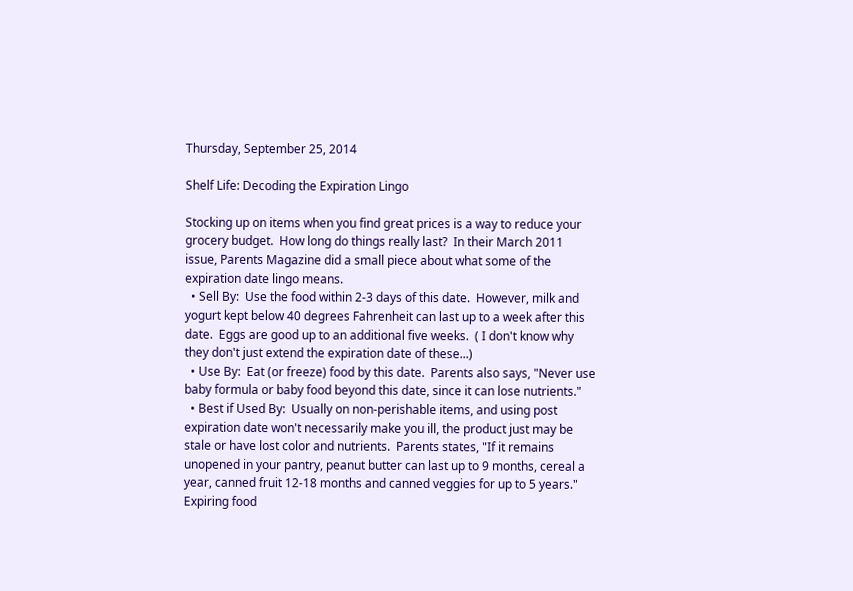Thursday, September 25, 2014

Shelf Life: Decoding the Expiration Lingo

Stocking up on items when you find great prices is a way to reduce your grocery budget.  How long do things really last?  In their March 2011 issue, Parents Magazine did a small piece about what some of the expiration date lingo means.
  • Sell By:  Use the food within 2-3 days of this date.  However, milk and yogurt kept below 40 degrees Fahrenheit can last up to a week after this date.  Eggs are good up to an additional five weeks.  ( I don't know why they don't just extend the expiration date of these...)
  • Use By:  Eat (or freeze) food by this date.  Parents also says, "Never use baby formula or baby food beyond this date, since it can lose nutrients."
  • Best if Used By:  Usually on non-perishable items, and using post expiration date won't necessarily make you ill, the product just may be stale or have lost color and nutrients.  Parents states, "If it remains unopened in your pantry, peanut butter can last up to 9 months, cereal a year, canned fruit 12-18 months and canned veggies for up to 5 years."
Expiring food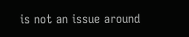is not an issue around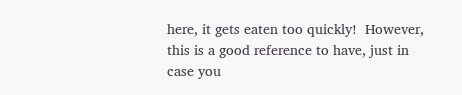here, it gets eaten too quickly!  However, this is a good reference to have, just in case you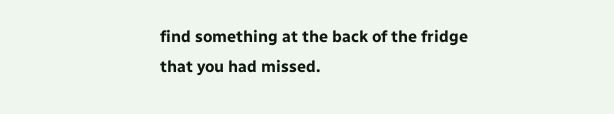find something at the back of the fridge that you had missed.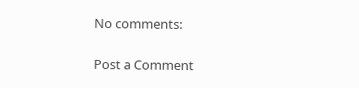No comments:

Post a Comment